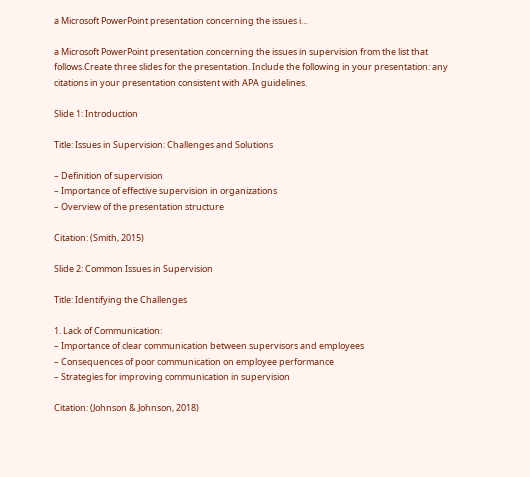a Microsoft PowerPoint presentation concerning the issues i…

a Microsoft PowerPoint presentation concerning the issues in supervision from the list that follows.Create three slides for the presentation. Include the following in your presentation: any citations in your presentation consistent with APA guidelines.

Slide 1: Introduction

Title: Issues in Supervision: Challenges and Solutions

– Definition of supervision
– Importance of effective supervision in organizations
– Overview of the presentation structure

Citation: (Smith, 2015)

Slide 2: Common Issues in Supervision

Title: Identifying the Challenges

1. Lack of Communication:
– Importance of clear communication between supervisors and employees
– Consequences of poor communication on employee performance
– Strategies for improving communication in supervision

Citation: (Johnson & Johnson, 2018)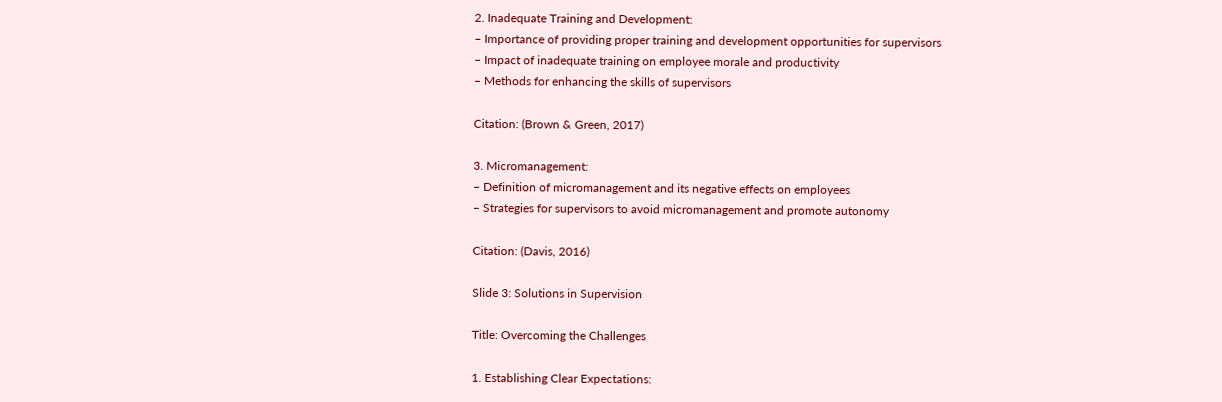2. Inadequate Training and Development:
– Importance of providing proper training and development opportunities for supervisors
– Impact of inadequate training on employee morale and productivity
– Methods for enhancing the skills of supervisors

Citation: (Brown & Green, 2017)

3. Micromanagement:
– Definition of micromanagement and its negative effects on employees
– Strategies for supervisors to avoid micromanagement and promote autonomy

Citation: (Davis, 2016)

Slide 3: Solutions in Supervision

Title: Overcoming the Challenges

1. Establishing Clear Expectations: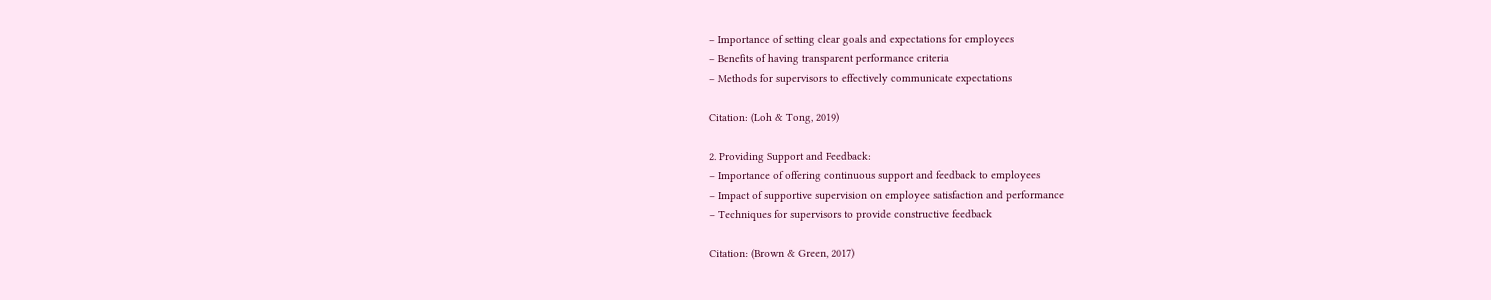– Importance of setting clear goals and expectations for employees
– Benefits of having transparent performance criteria
– Methods for supervisors to effectively communicate expectations

Citation: (Loh & Tong, 2019)

2. Providing Support and Feedback:
– Importance of offering continuous support and feedback to employees
– Impact of supportive supervision on employee satisfaction and performance
– Techniques for supervisors to provide constructive feedback

Citation: (Brown & Green, 2017)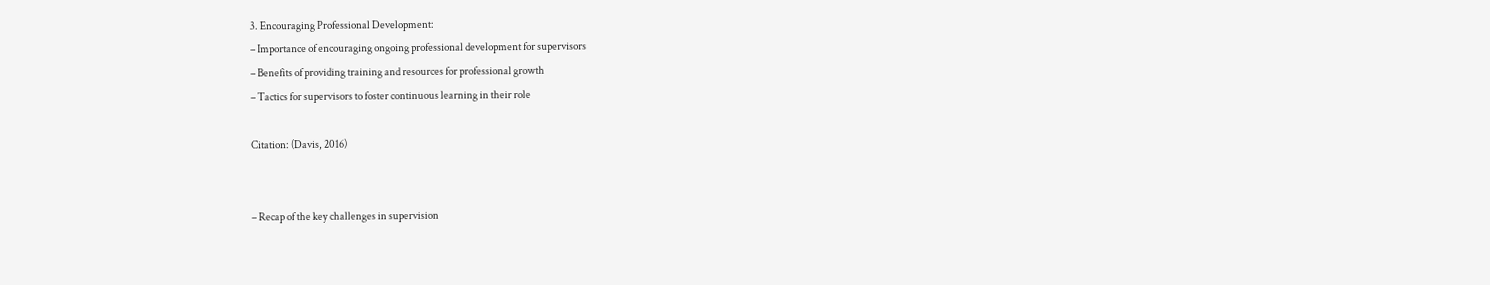3. Encouraging Professional Development:
– Importance of encouraging ongoing professional development for supervisors
– Benefits of providing training and resources for professional growth
– Tactics for supervisors to foster continuous learning in their role

Citation: (Davis, 2016)


– Recap of the key challenges in supervision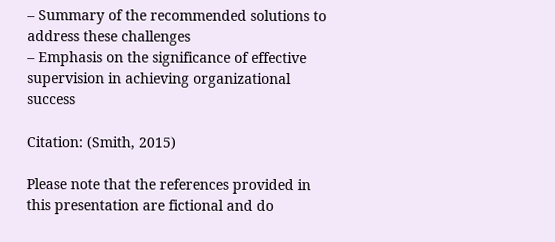– Summary of the recommended solutions to address these challenges
– Emphasis on the significance of effective supervision in achieving organizational success

Citation: (Smith, 2015)

Please note that the references provided in this presentation are fictional and do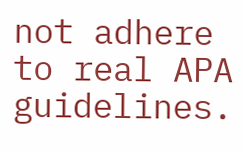not adhere to real APA guidelines.